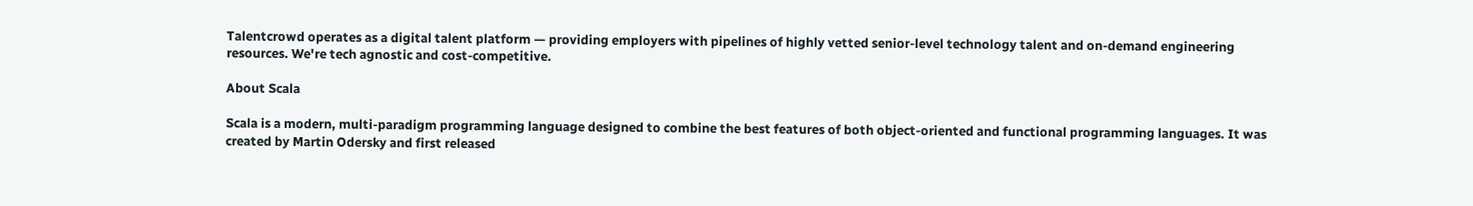Talentcrowd operates as a digital talent platform — providing employers with pipelines of highly vetted senior-level technology talent and on-demand engineering resources. We're tech agnostic and cost-competitive.

About Scala

Scala is a modern, multi-paradigm programming language designed to combine the best features of both object-oriented and functional programming languages. It was created by Martin Odersky and first released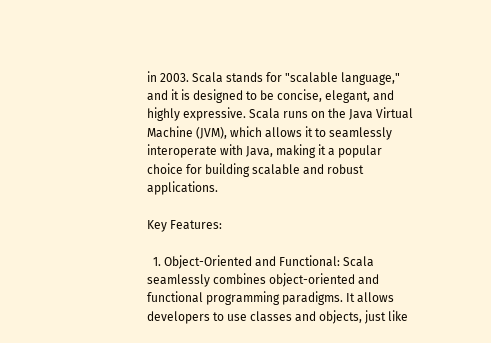in 2003. Scala stands for "scalable language," and it is designed to be concise, elegant, and highly expressive. Scala runs on the Java Virtual Machine (JVM), which allows it to seamlessly interoperate with Java, making it a popular choice for building scalable and robust applications.

Key Features:

  1. Object-Oriented and Functional: Scala seamlessly combines object-oriented and functional programming paradigms. It allows developers to use classes and objects, just like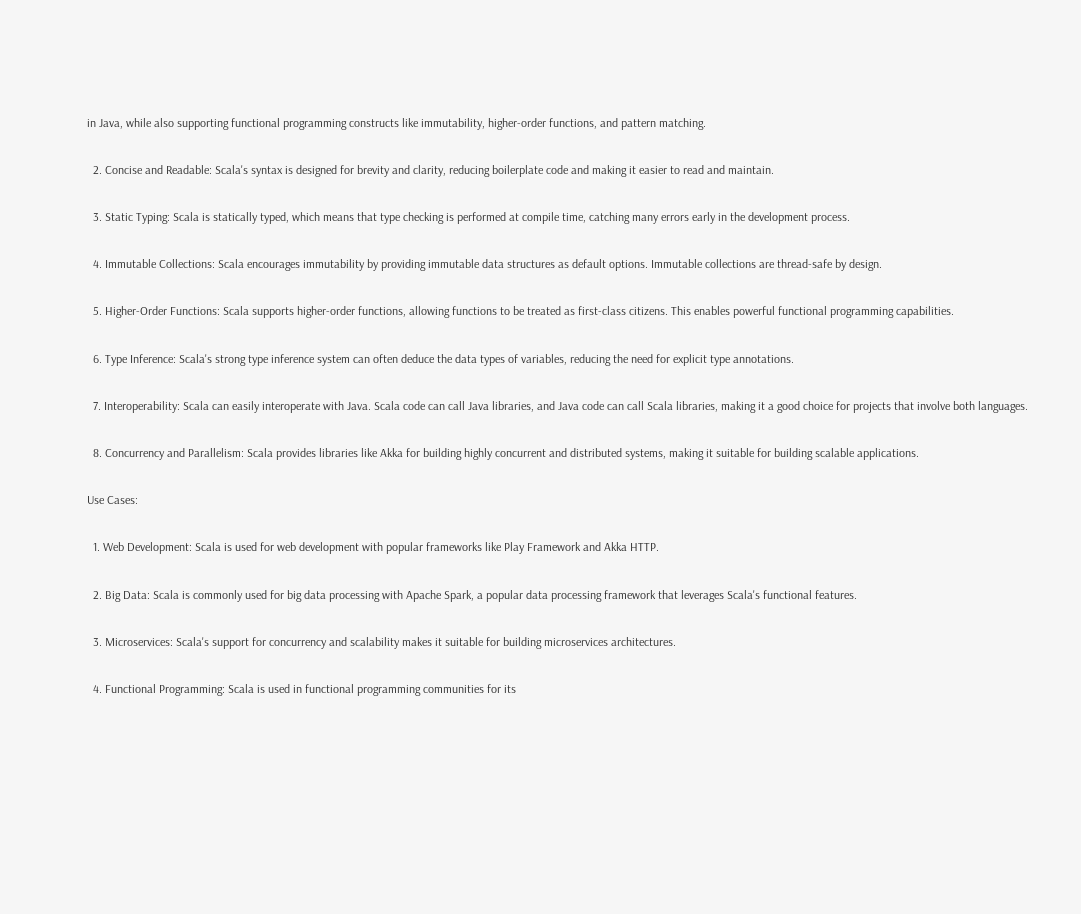in Java, while also supporting functional programming constructs like immutability, higher-order functions, and pattern matching.

  2. Concise and Readable: Scala's syntax is designed for brevity and clarity, reducing boilerplate code and making it easier to read and maintain.

  3. Static Typing: Scala is statically typed, which means that type checking is performed at compile time, catching many errors early in the development process.

  4. Immutable Collections: Scala encourages immutability by providing immutable data structures as default options. Immutable collections are thread-safe by design.

  5. Higher-Order Functions: Scala supports higher-order functions, allowing functions to be treated as first-class citizens. This enables powerful functional programming capabilities.

  6. Type Inference: Scala's strong type inference system can often deduce the data types of variables, reducing the need for explicit type annotations.

  7. Interoperability: Scala can easily interoperate with Java. Scala code can call Java libraries, and Java code can call Scala libraries, making it a good choice for projects that involve both languages.

  8. Concurrency and Parallelism: Scala provides libraries like Akka for building highly concurrent and distributed systems, making it suitable for building scalable applications.

Use Cases:

  1. Web Development: Scala is used for web development with popular frameworks like Play Framework and Akka HTTP.

  2. Big Data: Scala is commonly used for big data processing with Apache Spark, a popular data processing framework that leverages Scala's functional features.

  3. Microservices: Scala's support for concurrency and scalability makes it suitable for building microservices architectures.

  4. Functional Programming: Scala is used in functional programming communities for its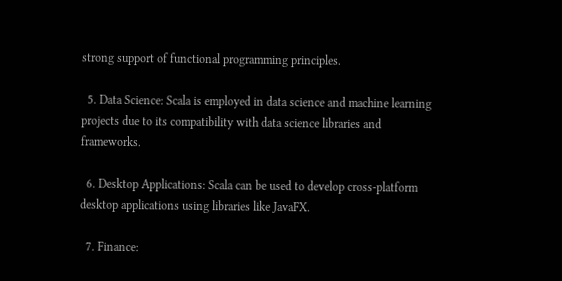strong support of functional programming principles.

  5. Data Science: Scala is employed in data science and machine learning projects due to its compatibility with data science libraries and frameworks.

  6. Desktop Applications: Scala can be used to develop cross-platform desktop applications using libraries like JavaFX.

  7. Finance: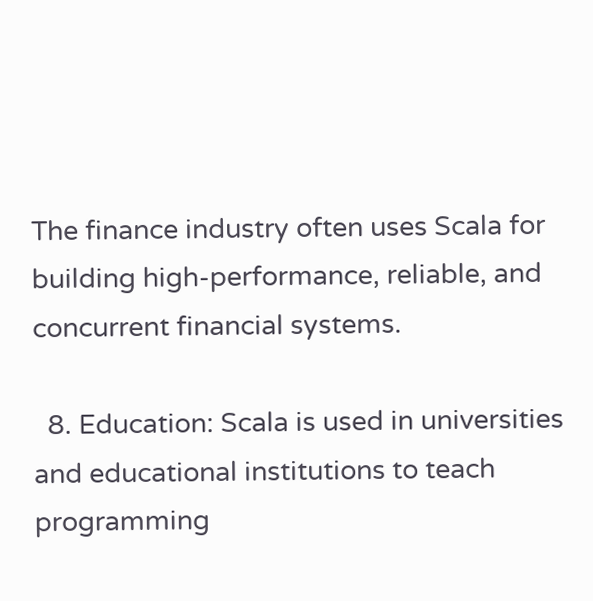The finance industry often uses Scala for building high-performance, reliable, and concurrent financial systems.

  8. Education: Scala is used in universities and educational institutions to teach programming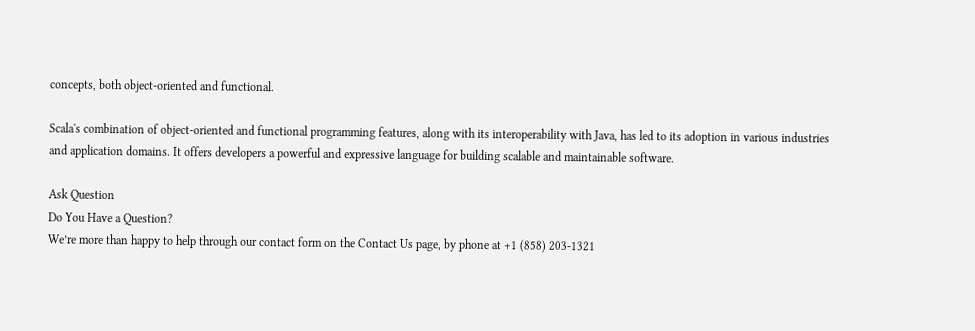concepts, both object-oriented and functional.

Scala's combination of object-oriented and functional programming features, along with its interoperability with Java, has led to its adoption in various industries and application domains. It offers developers a powerful and expressive language for building scalable and maintainable software.

Ask Question
Do You Have a Question?
We’re more than happy to help through our contact form on the Contact Us page, by phone at +1 (858) 203-1321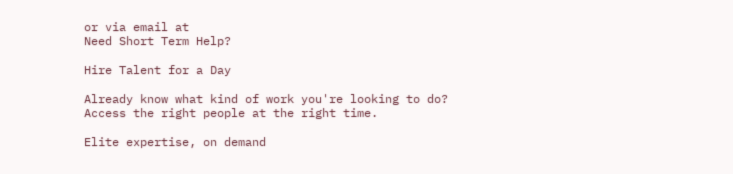or via email at
Need Short Term Help?

Hire Talent for a Day

Already know what kind of work you're looking to do?
Access the right people at the right time.

Elite expertise, on demand